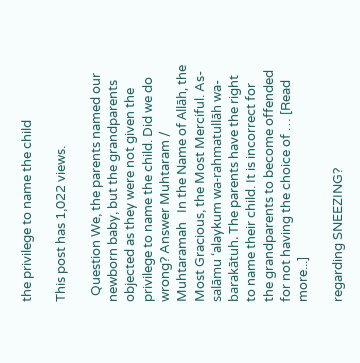the privilege to name the child

This post has 1,022 views.

  Question We, the parents named our newborn baby, but the grandparents objected as they were not given the privilege to name the child. Did we do wrong? Answer Muhtaram / Muhtaramah   In the Name of Allāh, the Most Gracious, the Most Merciful. As-salāmu ‘alaykum wa-rahmatullāh wa-barakātuh. The parents have the right to name their child. It is incorrect for the grandparents to become offended for not having the choice of … [Read more...]

regarding SNEEZING?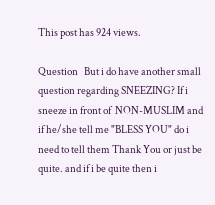This post has 924 views.

Question   But i do have another small question regarding SNEEZING? If i sneeze in front of  NON-MUSLIM and if he/she tell me "BLESS YOU" do i need to tell them Thank You or just be quite. and if i be quite then i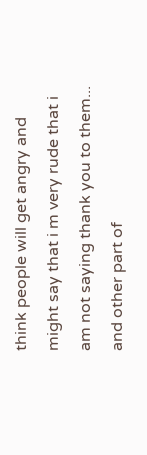think people will get angry and might say that i m very rude that i am not saying thank you to them... and other part of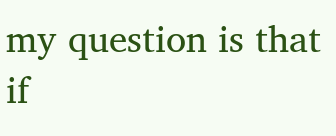my question is that if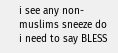i see any non-muslims sneeze do i need to say BLESS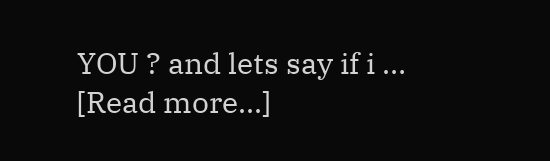YOU ? and lets say if i … [Read more...]